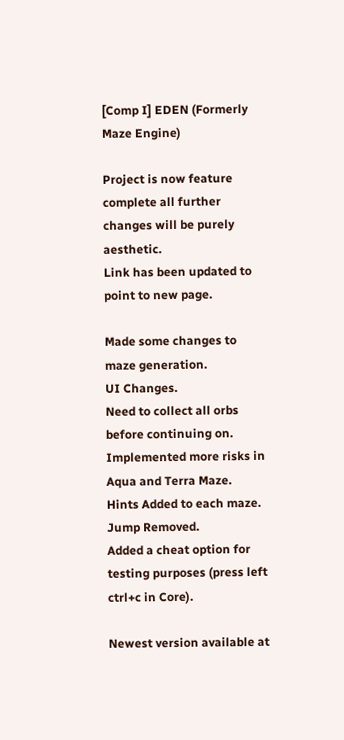[Comp I] EDEN (Formerly Maze Engine)

Project is now feature complete all further changes will be purely aesthetic.
Link has been updated to point to new page.

Made some changes to maze generation.
UI Changes.
Need to collect all orbs before continuing on.
Implemented more risks in Aqua and Terra Maze.
Hints Added to each maze.
Jump Removed.
Added a cheat option for testing purposes (press left ctrl+c in Core).

Newest version available at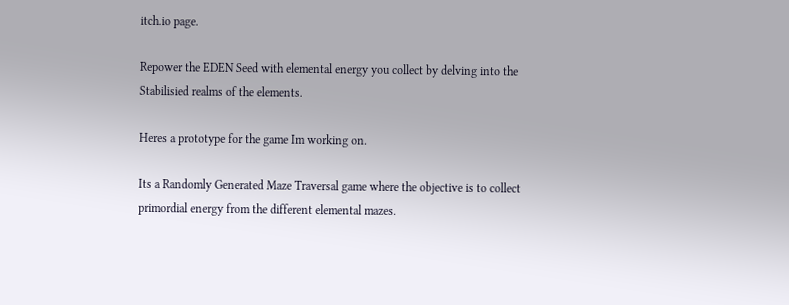itch.io page.

Repower the EDEN Seed with elemental energy you collect by delving into the Stabilisied realms of the elements.

Heres a prototype for the game Im working on.

Its a Randomly Generated Maze Traversal game where the objective is to collect primordial energy from the different elemental mazes.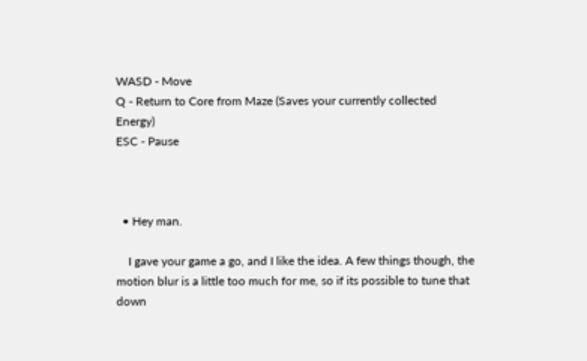WASD - Move
Q - Return to Core from Maze (Saves your currently collected Energy)
ESC - Pause



  • Hey man.

    I gave your game a go, and I like the idea. A few things though, the motion blur is a little too much for me, so if its possible to tune that down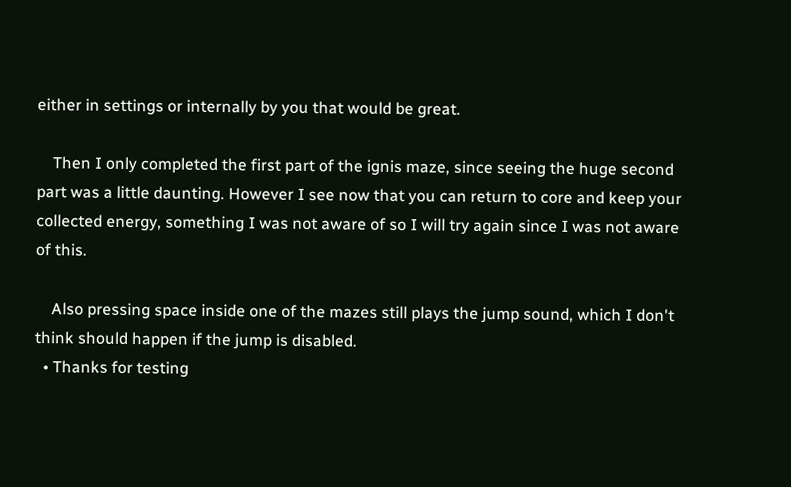either in settings or internally by you that would be great.

    Then I only completed the first part of the ignis maze, since seeing the huge second part was a little daunting. However I see now that you can return to core and keep your collected energy, something I was not aware of so I will try again since I was not aware of this.

    Also pressing space inside one of the mazes still plays the jump sound, which I don't think should happen if the jump is disabled.
  • Thanks for testing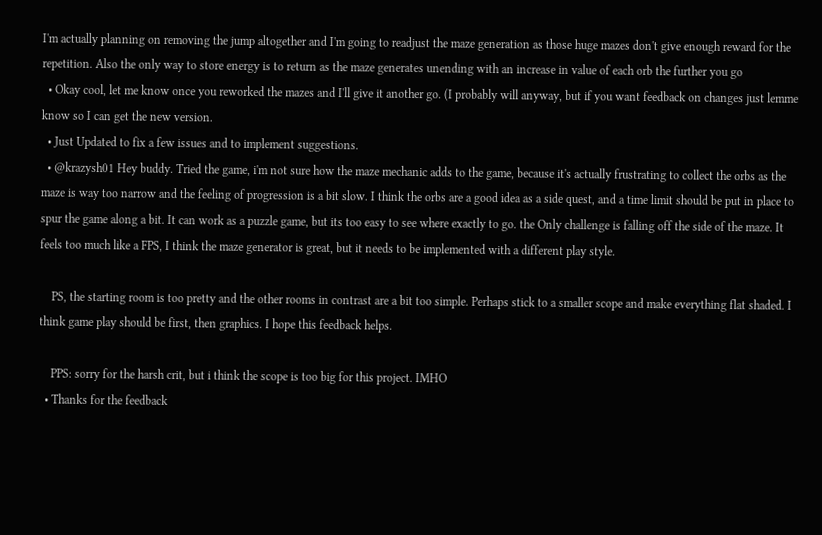I'm actually planning on removing the jump altogether and I'm going to readjust the maze generation as those huge mazes don't give enough reward for the repetition. Also the only way to store energy is to return as the maze generates unending with an increase in value of each orb the further you go
  • Okay cool, let me know once you reworked the mazes and I'll give it another go. (I probably will anyway, but if you want feedback on changes just lemme know so I can get the new version.
  • Just Updated to fix a few issues and to implement suggestions.
  • @krazysh01 Hey buddy. Tried the game, i'm not sure how the maze mechanic adds to the game, because it's actually frustrating to collect the orbs as the maze is way too narrow and the feeling of progression is a bit slow. I think the orbs are a good idea as a side quest, and a time limit should be put in place to spur the game along a bit. It can work as a puzzle game, but its too easy to see where exactly to go. the Only challenge is falling off the side of the maze. It feels too much like a FPS, I think the maze generator is great, but it needs to be implemented with a different play style.

    PS, the starting room is too pretty and the other rooms in contrast are a bit too simple. Perhaps stick to a smaller scope and make everything flat shaded. I think game play should be first, then graphics. I hope this feedback helps.

    PPS: sorry for the harsh crit, but i think the scope is too big for this project. IMHO
  • Thanks for the feedback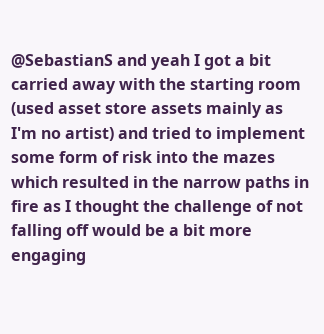@SebastianS and yeah I got a bit carried away with the starting room (used asset store assets mainly as I'm no artist) and tried to implement some form of risk into the mazes which resulted in the narrow paths in fire as I thought the challenge of not falling off would be a bit more engaging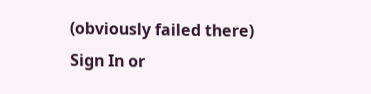(obviously failed there)
Sign In or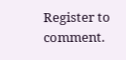Register to comment.